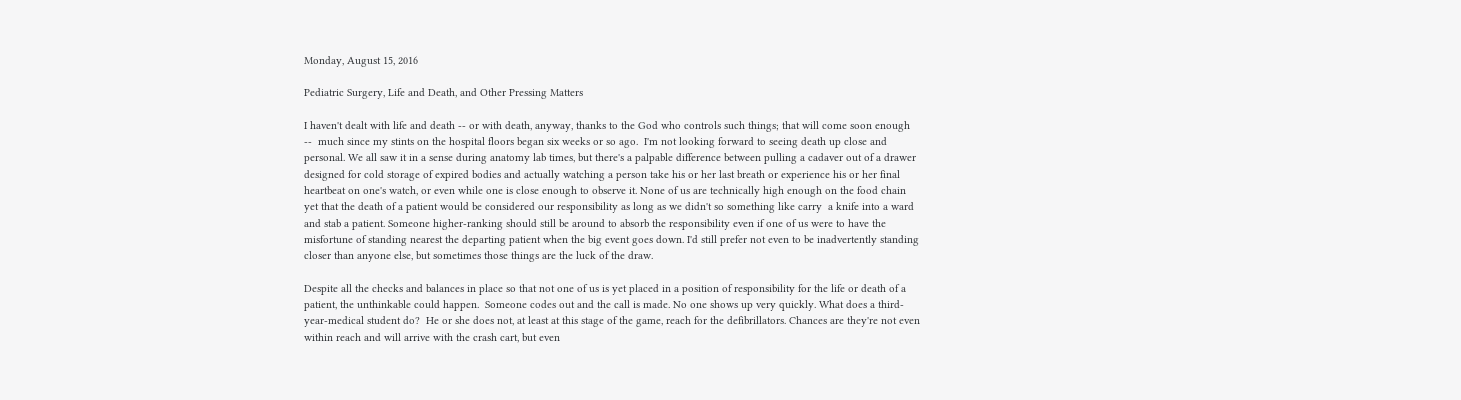Monday, August 15, 2016

Pediatric Surgery, Life and Death, and Other Pressing Matters

I haven't dealt with life and death -- or with death, anyway, thanks to the God who controls such things; that will come soon enough --  much since my stints on the hospital floors began six weeks or so ago.  I'm not looking forward to seeing death up close and personal. We all saw it in a sense during anatomy lab times, but there's a palpable difference between pulling a cadaver out of a drawer designed for cold storage of expired bodies and actually watching a person take his or her last breath or experience his or her final heartbeat on one's watch, or even while one is close enough to observe it. None of us are technically high enough on the food chain yet that the death of a patient would be considered our responsibility as long as we didn't so something like carry  a knife into a ward and stab a patient. Someone higher-ranking should still be around to absorb the responsibility even if one of us were to have the misfortune of standing nearest the departing patient when the big event goes down. I'd still prefer not even to be inadvertently standing closer than anyone else, but sometimes those things are the luck of the draw.

Despite all the checks and balances in place so that not one of us is yet placed in a position of responsibility for the life or death of a patient, the unthinkable could happen.  Someone codes out and the call is made. No one shows up very quickly. What does a third-year-medical student do?  He or she does not, at least at this stage of the game, reach for the defibrillators. Chances are they're not even within reach and will arrive with the crash cart, but even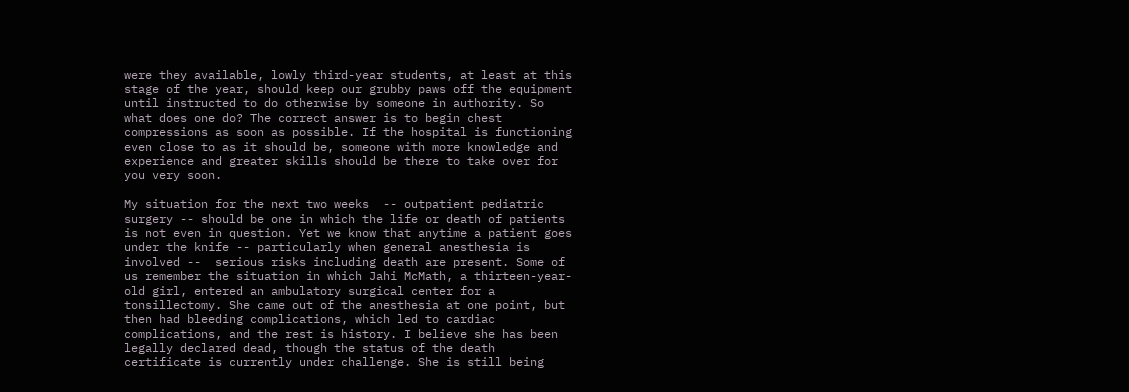were they available, lowly third-year students, at least at this stage of the year, should keep our grubby paws off the equipment until instructed to do otherwise by someone in authority. So what does one do? The correct answer is to begin chest compressions as soon as possible. If the hospital is functioning even close to as it should be, someone with more knowledge and experience and greater skills should be there to take over for you very soon.

My situation for the next two weeks  -- outpatient pediatric surgery -- should be one in which the life or death of patients is not even in question. Yet we know that anytime a patient goes under the knife -- particularly when general anesthesia is involved --  serious risks including death are present. Some of us remember the situation in which Jahi McMath, a thirteen-year-old girl, entered an ambulatory surgical center for a tonsillectomy. She came out of the anesthesia at one point, but then had bleeding complications, which led to cardiac complications, and the rest is history. I believe she has been legally declared dead, though the status of the death certificate is currently under challenge. She is still being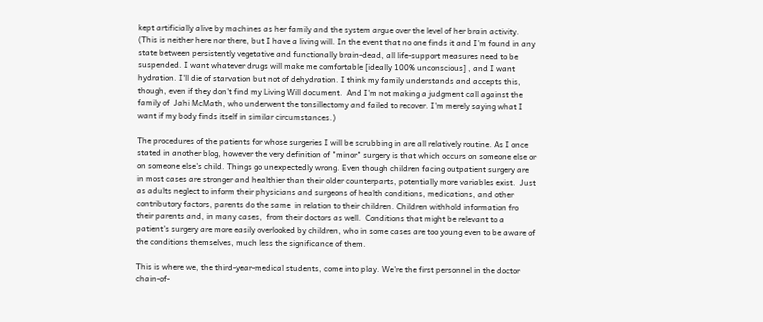kept artificially alive by machines as her family and the system argue over the level of her brain activity.  (This is neither here nor there, but I have a living will. In the event that no one finds it and I'm found in any state between persistently vegetative and functionally brain-dead, all life-support measures need to be suspended. I want whatever drugs will make me comfortable [ideally 100% unconscious] , and I want hydration. I'll die of starvation but not of dehydration. I think my family understands and accepts this, though, even if they don't find my Living Will document.  And I'm not making a judgment call against the family of  Jahi McMath, who underwent the tonsillectomy and failed to recover. I'm merely saying what I want if my body finds itself in similar circumstances.)

The procedures of the patients for whose surgeries I will be scrubbing in are all relatively routine. As I once stated in another blog, however the very definition of "minor" surgery is that which occurs on someone else or on someone else's child. Things go unexpectedly wrong. Even though children facing outpatient surgery are in most cases are stronger and healthier than their older counterparts, potentially more variables exist.  Just as adults neglect to inform their physicians and surgeons of health conditions, medications, and other contributory factors, parents do the same  in relation to their children. Children withhold information fro their parents and, in many cases,  from their doctors as well.  Conditions that might be relevant to a patient's surgery are more easily overlooked by children, who in some cases are too young even to be aware of the conditions themselves, much less the significance of them.

This is where we, the third-year-medical students, come into play. We're the first personnel in the doctor chain-of-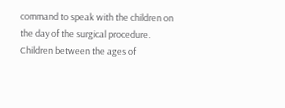command to speak with the children on the day of the surgical procedure.  Children between the ages of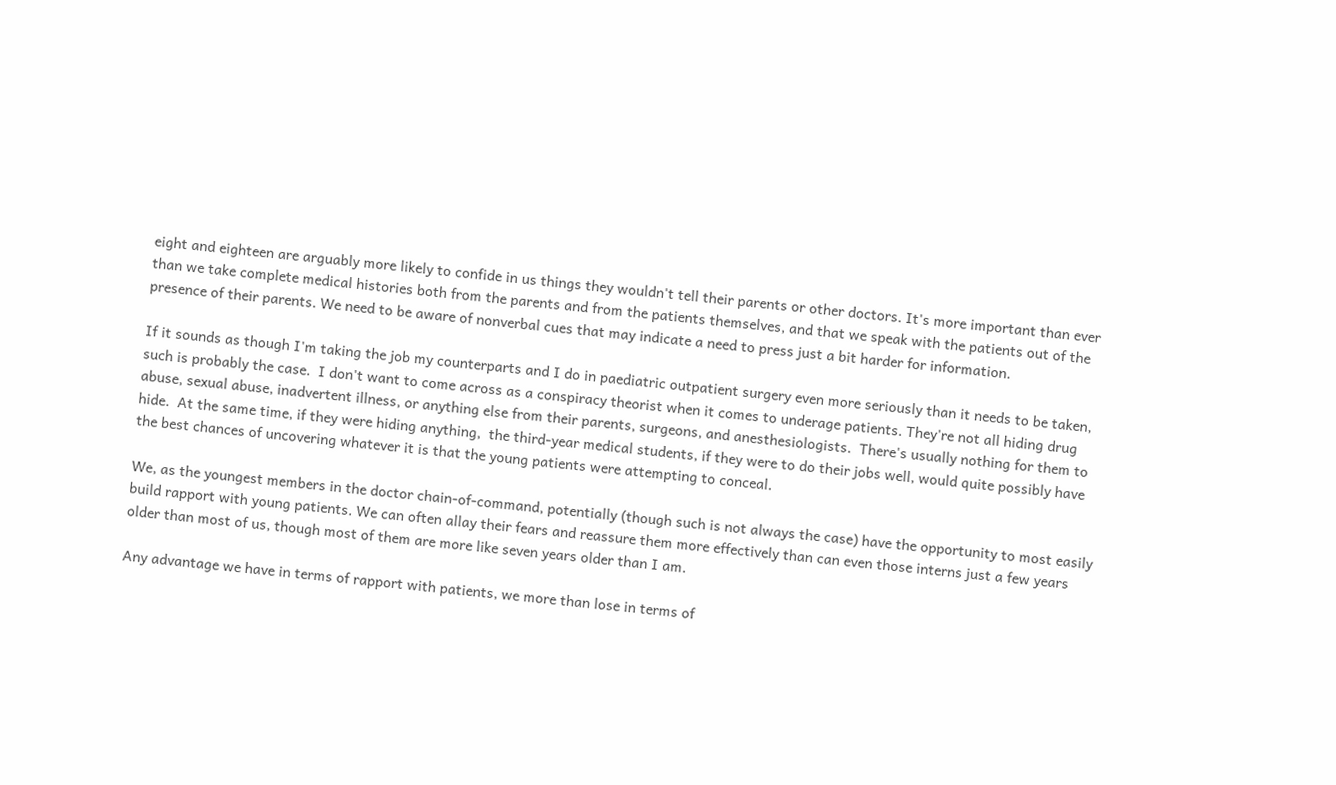eight and eighteen are arguably more likely to confide in us things they wouldn't tell their parents or other doctors. It's more important than ever than we take complete medical histories both from the parents and from the patients themselves, and that we speak with the patients out of the presence of their parents. We need to be aware of nonverbal cues that may indicate a need to press just a bit harder for information.

If it sounds as though I'm taking the job my counterparts and I do in paediatric outpatient surgery even more seriously than it needs to be taken, such is probably the case.  I don't want to come across as a conspiracy theorist when it comes to underage patients. They're not all hiding drug abuse, sexual abuse, inadvertent illness, or anything else from their parents, surgeons, and anesthesiologists.  There's usually nothing for them to hide.  At the same time, if they were hiding anything,  the third-year medical students, if they were to do their jobs well, would quite possibly have the best chances of uncovering whatever it is that the young patients were attempting to conceal.

We, as the youngest members in the doctor chain-of-command, potentially (though such is not always the case) have the opportunity to most easily build rapport with young patients. We can often allay their fears and reassure them more effectively than can even those interns just a few years older than most of us, though most of them are more like seven years older than I am.

Any advantage we have in terms of rapport with patients, we more than lose in terms of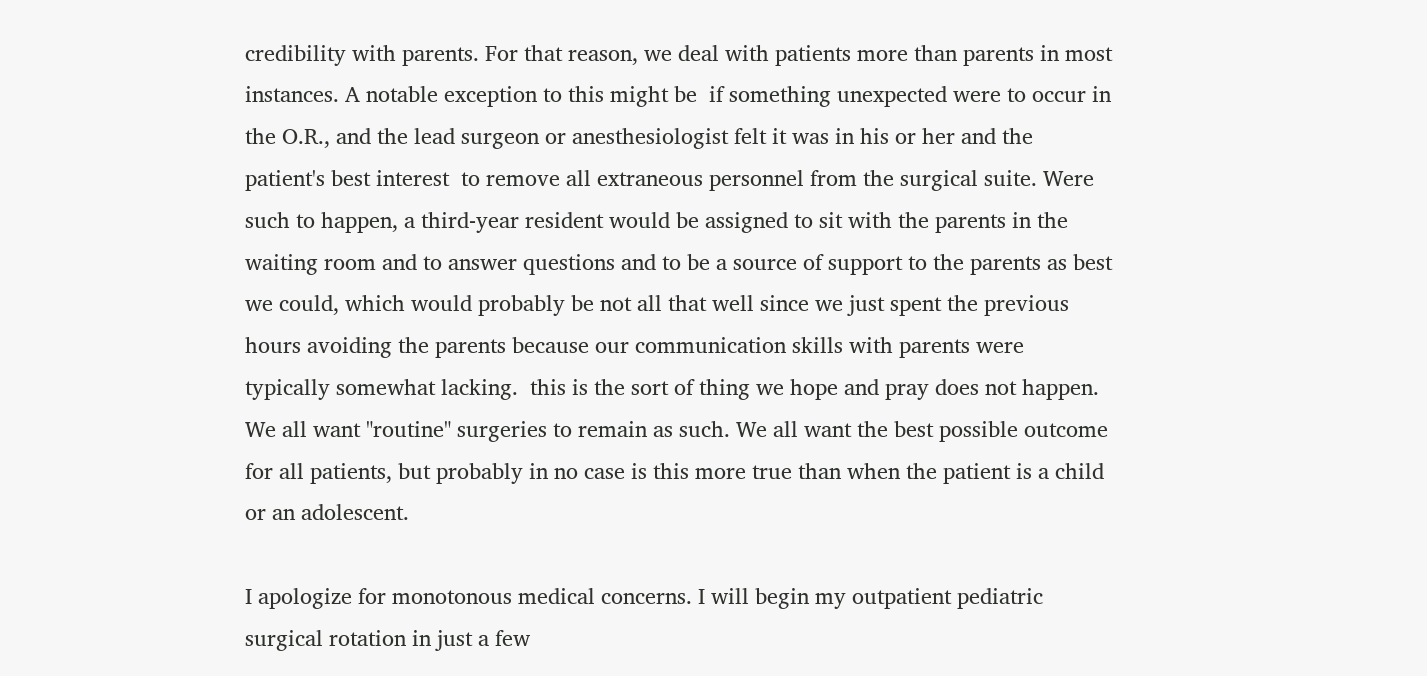credibility with parents. For that reason, we deal with patients more than parents in most instances. A notable exception to this might be  if something unexpected were to occur in the O.R., and the lead surgeon or anesthesiologist felt it was in his or her and the patient's best interest  to remove all extraneous personnel from the surgical suite. Were such to happen, a third-year resident would be assigned to sit with the parents in the waiting room and to answer questions and to be a source of support to the parents as best we could, which would probably be not all that well since we just spent the previous hours avoiding the parents because our communication skills with parents were typically somewhat lacking.  this is the sort of thing we hope and pray does not happen. We all want "routine" surgeries to remain as such. We all want the best possible outcome for all patients, but probably in no case is this more true than when the patient is a child or an adolescent.

I apologize for monotonous medical concerns. I will begin my outpatient pediatric surgical rotation in just a few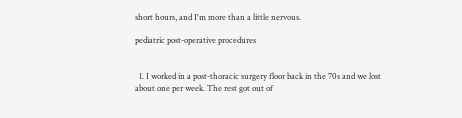short hours, and I'm more than a little nervous.

pediatric post-operative procedures


  1. I worked in a post-thoracic surgery floor back in the 70s and we lost about one per week. The rest got out of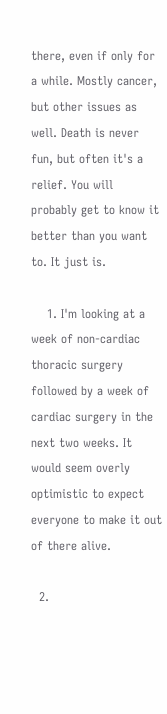there, even if only for a while. Mostly cancer, but other issues as well. Death is never fun, but often it's a relief. You will probably get to know it better than you want to. It just is.

    1. I'm looking at a week of non-cardiac thoracic surgery followed by a week of cardiac surgery in the next two weeks. It would seem overly optimistic to expect everyone to make it out of there alive.

  2.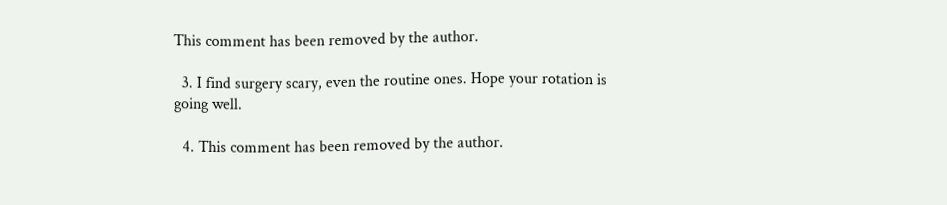This comment has been removed by the author.

  3. I find surgery scary, even the routine ones. Hope your rotation is going well.

  4. This comment has been removed by the author.